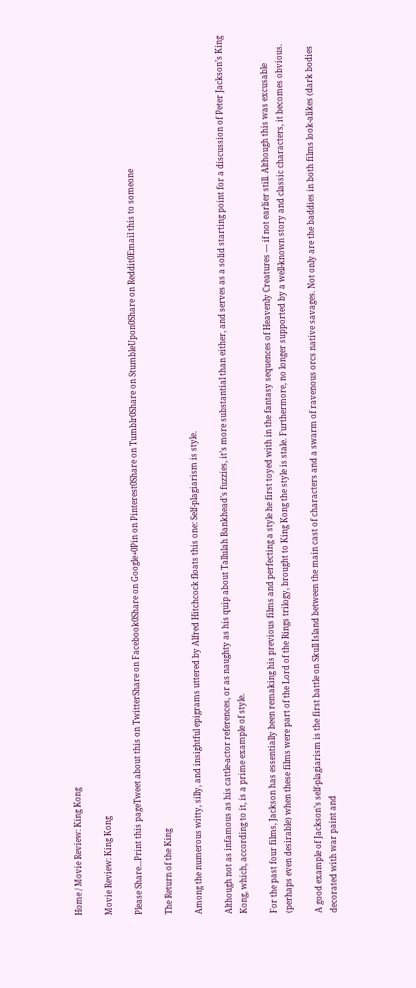Home / Movie Review: King Kong

Movie Review: King Kong

Please Share...Print this pageTweet about this on TwitterShare on Facebook0Share on Google+0Pin on Pinterest0Share on Tumblr0Share on StumbleUpon0Share on Reddit0Email this to someone

The Return of the King

Among the numerous witty, silly, and insightful epigrams uttered by Alfred Hitchcock floats this one: Self-plagiarism is style.

Although not as infamous as his cattle-actor references, or as naughty as his quip about Tallulah Bankhead’s fuzzies, it’s more substantial than either, and serves as a solid starting point for a discussion of Peter Jackson’s King Kong, which, according to it, is a prime example of style.

For the past four films, Jackson has essentially been remaking his previous films and perfecting a style he first toyed with in the fantasy sequences of Heavenly Creatures — if not earlier still. Although this was excusable (perhaps even desirable) when these films were part of the Lord of the Rings trilogy, brought to King Kong the style is stale. Furthermore, no longer supported by a well-known story and classic characters, it becomes obvious.

A good example of Jackson’s self-plagiarism is the first battle on Skull Island between the main cast of characters and a swarm of ravenous orcs native savages. Not only are the baddies in both films look-alikes (dark bodies decorated with war paint and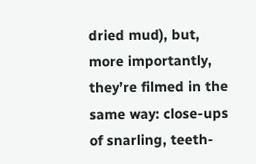dried mud), but, more importantly, they’re filmed in the same way: close-ups of snarling, teeth-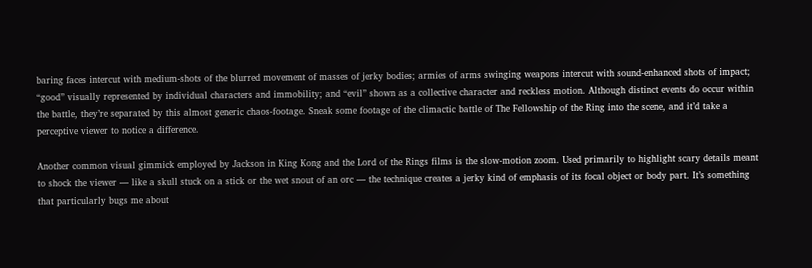baring faces intercut with medium-shots of the blurred movement of masses of jerky bodies; armies of arms swinging weapons intercut with sound-enhanced shots of impact; “good” visually represented by individual characters and immobility; and “evil” shown as a collective character and reckless motion. Although distinct events do occur within the battle, they’re separated by this almost generic chaos-footage. Sneak some footage of the climactic battle of The Fellowship of the Ring into the scene, and it’d take a perceptive viewer to notice a difference.

Another common visual gimmick employed by Jackson in King Kong and the Lord of the Rings films is the slow-motion zoom. Used primarily to highlight scary details meant to shock the viewer — like a skull stuck on a stick or the wet snout of an orc — the technique creates a jerky kind of emphasis of its focal object or body part. It’s something that particularly bugs me about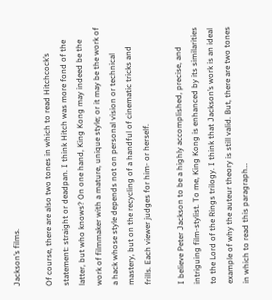Jackson’s films.

Of course, there are also two tones in which to read Hitchcock’s statement: straight or deadpan. I think Hitch was more fond of the latter, but who knows? On one hand, King Kong may indeed be the work of filmmaker with a mature, unique style; or it may be the work of a hack whose style depends not on personal vision or technical mastery, but on the recycling of a handful of cinematic tricks and frills. Each viewer judges for him- or herself.

I believe Peter Jackson to be a highly accomplished, precise, and intriguing film-stylist. To me, King Kong is enhanced by its similarities to the Lord of the Rings trilogy. I think that Jackson’s work is an ideal example of why the auteur theory is still valid. But, there are two tones in which to read this paragraph…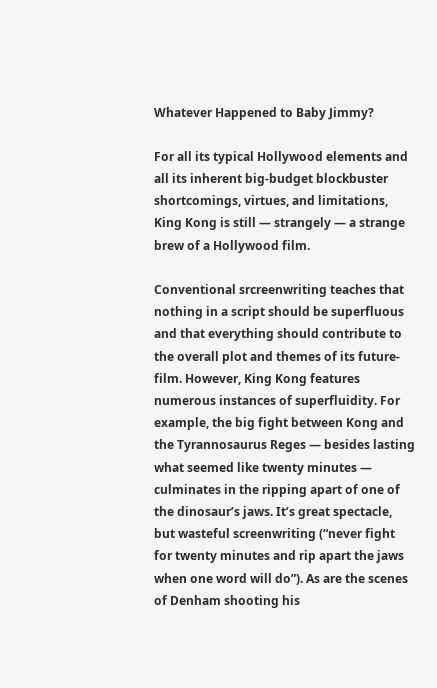Whatever Happened to Baby Jimmy?

For all its typical Hollywood elements and all its inherent big-budget blockbuster shortcomings, virtues, and limitations, King Kong is still — strangely — a strange brew of a Hollywood film.

Conventional srcreenwriting teaches that nothing in a script should be superfluous and that everything should contribute to the overall plot and themes of its future-film. However, King Kong features numerous instances of superfluidity. For example, the big fight between Kong and the Tyrannosaurus Reges — besides lasting what seemed like twenty minutes — culminates in the ripping apart of one of the dinosaur’s jaws. It’s great spectacle, but wasteful screenwriting (“never fight for twenty minutes and rip apart the jaws when one word will do”). As are the scenes of Denham shooting his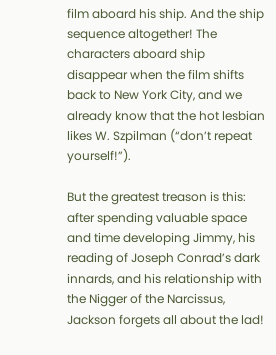film aboard his ship. And the ship sequence altogether! The characters aboard ship disappear when the film shifts back to New York City, and we already know that the hot lesbian likes W. Szpilman (“don’t repeat yourself!”).

But the greatest treason is this: after spending valuable space and time developing Jimmy, his reading of Joseph Conrad’s dark innards, and his relationship with the Nigger of the Narcissus, Jackson forgets all about the lad!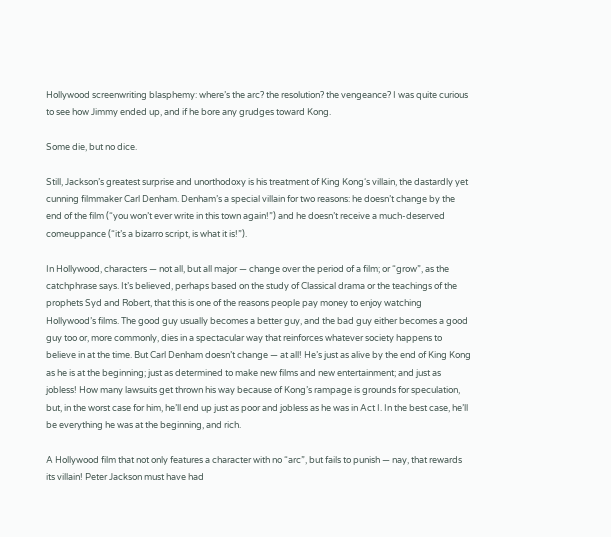Hollywood screenwriting blasphemy: where’s the arc? the resolution? the vengeance? I was quite curious to see how Jimmy ended up, and if he bore any grudges toward Kong.

Some die, but no dice.

Still, Jackson’s greatest surprise and unorthodoxy is his treatment of King Kong‘s villain, the dastardly yet cunning filmmaker Carl Denham. Denham’s a special villain for two reasons: he doesn’t change by the end of the film (“you won’t ever write in this town again!”) and he doesn’t receive a much-deserved comeuppance (“it’s a bizarro script, is what it is!”).

In Hollywood, characters — not all, but all major — change over the period of a film; or “grow”, as the catchphrase says. It’s believed, perhaps based on the study of Classical drama or the teachings of the prophets Syd and Robert, that this is one of the reasons people pay money to enjoy watching Hollywood’s films. The good guy usually becomes a better guy, and the bad guy either becomes a good guy too or, more commonly, dies in a spectacular way that reinforces whatever society happens to believe in at the time. But Carl Denham doesn’t change — at all! He’s just as alive by the end of King Kong as he is at the beginning; just as determined to make new films and new entertainment; and just as jobless! How many lawsuits get thrown his way because of Kong’s rampage is grounds for speculation, but, in the worst case for him, he’ll end up just as poor and jobless as he was in Act I. In the best case, he’ll be everything he was at the beginning, and rich.

A Hollywood film that not only features a character with no “arc”, but fails to punish — nay, that rewards its villain! Peter Jackson must have had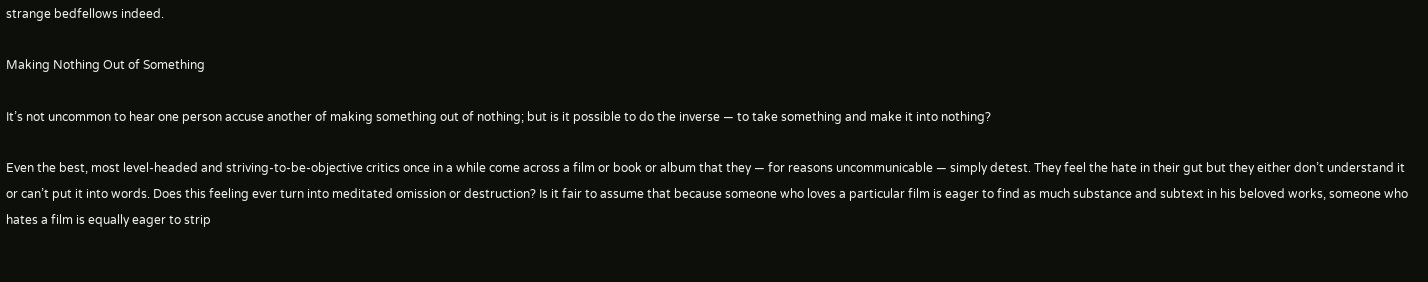strange bedfellows indeed.

Making Nothing Out of Something

It’s not uncommon to hear one person accuse another of making something out of nothing; but is it possible to do the inverse — to take something and make it into nothing?

Even the best, most level-headed and striving-to-be-objective critics once in a while come across a film or book or album that they — for reasons uncommunicable — simply detest. They feel the hate in their gut but they either don’t understand it or can’t put it into words. Does this feeling ever turn into meditated omission or destruction? Is it fair to assume that because someone who loves a particular film is eager to find as much substance and subtext in his beloved works, someone who hates a film is equally eager to strip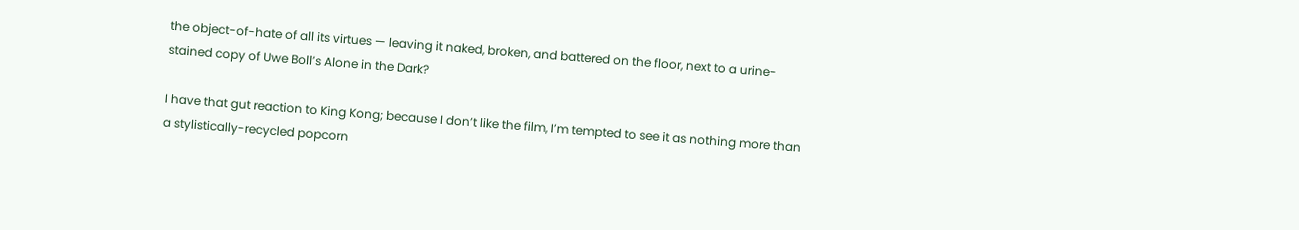the object-of-hate of all its virtues — leaving it naked, broken, and battered on the floor, next to a urine-stained copy of Uwe Boll’s Alone in the Dark?

I have that gut reaction to King Kong; because I don’t like the film, I’m tempted to see it as nothing more than a stylistically-recycled popcorn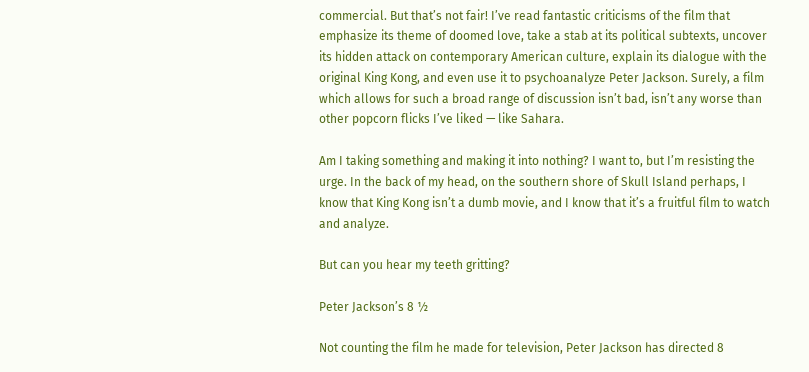commercial. But that’s not fair! I’ve read fantastic criticisms of the film that emphasize its theme of doomed love, take a stab at its political subtexts, uncover its hidden attack on contemporary American culture, explain its dialogue with the original King Kong, and even use it to psychoanalyze Peter Jackson. Surely, a film which allows for such a broad range of discussion isn’t bad, isn’t any worse than other popcorn flicks I’ve liked — like Sahara.

Am I taking something and making it into nothing? I want to, but I’m resisting the urge. In the back of my head, on the southern shore of Skull Island perhaps, I know that King Kong isn’t a dumb movie, and I know that it’s a fruitful film to watch and analyze.

But can you hear my teeth gritting?

Peter Jackson’s 8 ½

Not counting the film he made for television, Peter Jackson has directed 8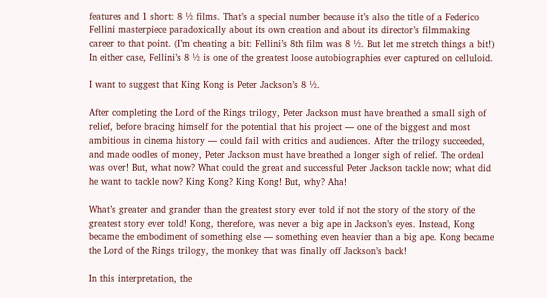features and 1 short: 8 ½ films. That’s a special number because it’s also the title of a Federico Fellini masterpiece paradoxically about its own creation and about its director’s filmmaking career to that point. (I’m cheating a bit: Fellini’s 8th film was 8 ½. But let me stretch things a bit!) In either case, Fellini’s 8 ½ is one of the greatest loose autobiographies ever captured on celluloid.

I want to suggest that King Kong is Peter Jackson’s 8 ½.

After completing the Lord of the Rings trilogy, Peter Jackson must have breathed a small sigh of relief, before bracing himself for the potential that his project — one of the biggest and most ambitious in cinema history — could fail with critics and audiences. After the trilogy succeeded, and made oodles of money, Peter Jackson must have breathed a longer sigh of relief. The ordeal was over! But, what now? What could the great and successful Peter Jackson tackle now; what did he want to tackle now? King Kong? King Kong! But, why? Aha!

What’s greater and grander than the greatest story ever told if not the story of the story of the greatest story ever told! Kong, therefore, was never a big ape in Jackson’s eyes. Instead, Kong became the embodiment of something else — something even heavier than a big ape. Kong became the Lord of the Rings trilogy, the monkey that was finally off Jackson’s back!

In this interpretation, the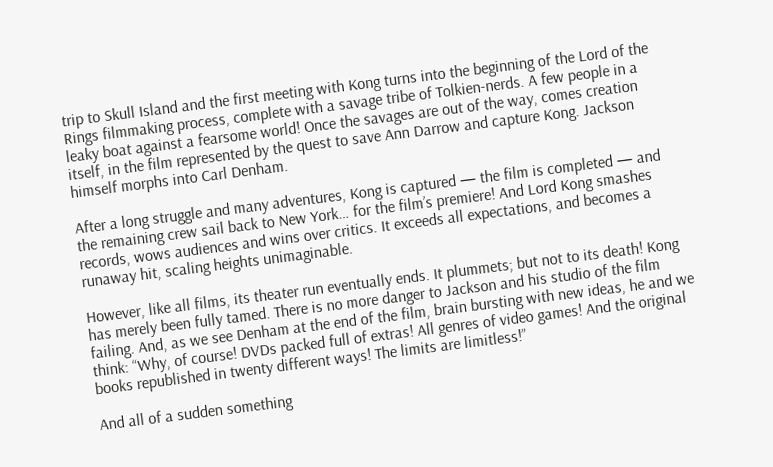trip to Skull Island and the first meeting with Kong turns into the beginning of the Lord of the Rings filmmaking process, complete with a savage tribe of Tolkien-nerds. A few people in a leaky boat against a fearsome world! Once the savages are out of the way, comes creation itself, in the film represented by the quest to save Ann Darrow and capture Kong. Jackson himself morphs into Carl Denham.

After a long struggle and many adventures, Kong is captured — the film is completed — and the remaining crew sail back to New York… for the film’s premiere! And Lord Kong smashes records, wows audiences and wins over critics. It exceeds all expectations, and becomes a runaway hit, scaling heights unimaginable.

However, like all films, its theater run eventually ends. It plummets; but not to its death! Kong has merely been fully tamed. There is no more danger to Jackson and his studio of the film failing. And, as we see Denham at the end of the film, brain bursting with new ideas, he and we think: “Why, of course! DVDs packed full of extras! All genres of video games! And the original books republished in twenty different ways! The limits are limitless!”

And all of a sudden something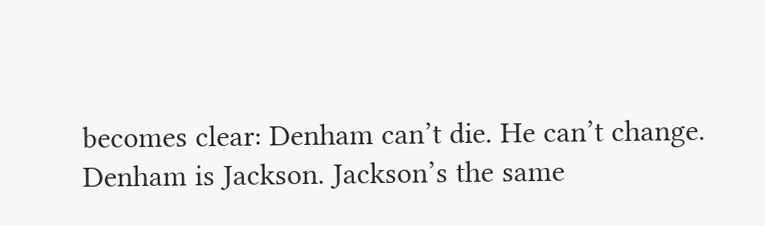becomes clear: Denham can’t die. He can’t change. Denham is Jackson. Jackson’s the same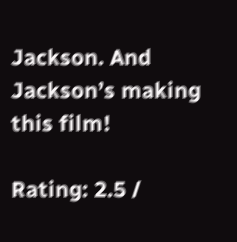Jackson. And Jackson’s making this film!

Rating: 2.5 /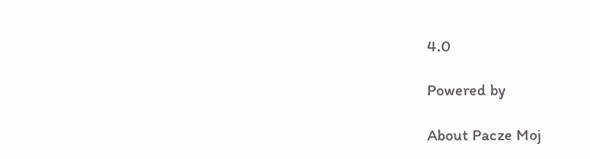4.0

Powered by

About Pacze Moj